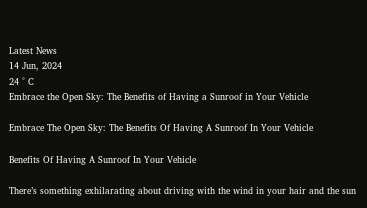Latest News
14 Jun, 2024
24 ° C
Embrace the Open Sky: The Benefits of Having a Sunroof in Your Vehicle

Embrace The Open Sky: The Benefits Of Having A Sunroof In Your Vehicle

Benefits Of Having A Sunroof In Your Vehicle

There’s something exhilarating about driving with the wind in your hair and the sun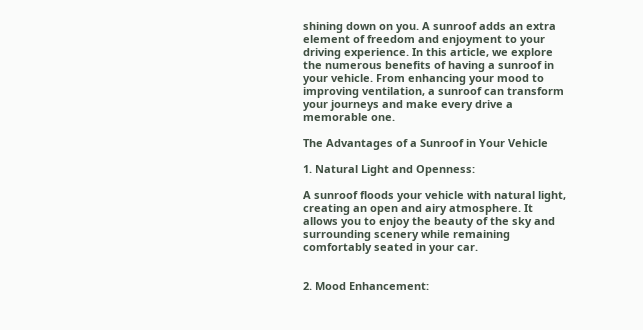shining down on you. A sunroof adds an extra element of freedom and enjoyment to your driving experience. In this article, we explore the numerous benefits of having a sunroof in your vehicle. From enhancing your mood to improving ventilation, a sunroof can transform your journeys and make every drive a memorable one.

The Advantages of a Sunroof in Your Vehicle

1. Natural Light and Openness:

A sunroof floods your vehicle with natural light, creating an open and airy atmosphere. It allows you to enjoy the beauty of the sky and surrounding scenery while remaining comfortably seated in your car.


2. Mood Enhancement: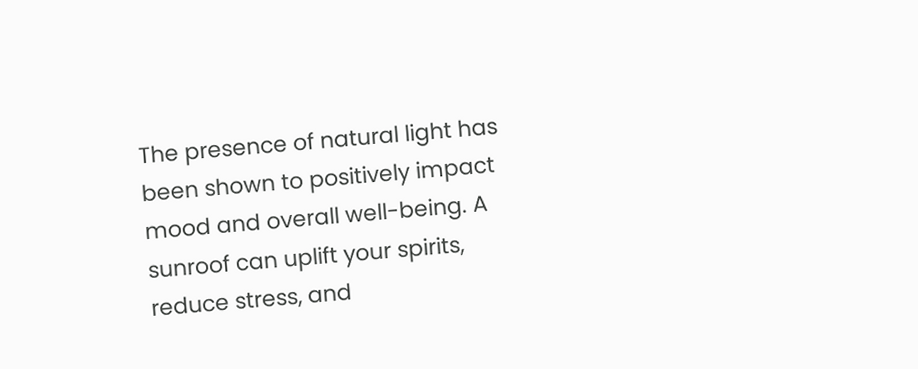The presence of natural light has been shown to positively impact mood and overall well-being. A sunroof can uplift your spirits, reduce stress, and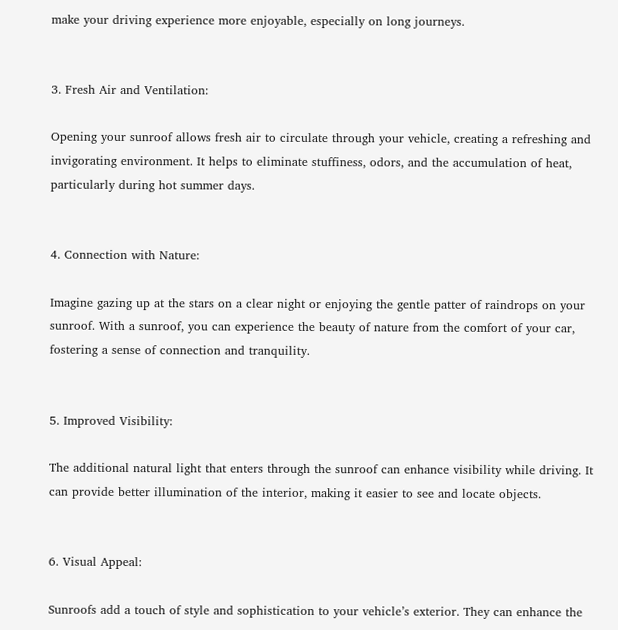make your driving experience more enjoyable, especially on long journeys.


3. Fresh Air and Ventilation:

Opening your sunroof allows fresh air to circulate through your vehicle, creating a refreshing and invigorating environment. It helps to eliminate stuffiness, odors, and the accumulation of heat, particularly during hot summer days.


4. Connection with Nature:

Imagine gazing up at the stars on a clear night or enjoying the gentle patter of raindrops on your sunroof. With a sunroof, you can experience the beauty of nature from the comfort of your car, fostering a sense of connection and tranquility.


5. Improved Visibility:

The additional natural light that enters through the sunroof can enhance visibility while driving. It can provide better illumination of the interior, making it easier to see and locate objects.


6. Visual Appeal:

Sunroofs add a touch of style and sophistication to your vehicle’s exterior. They can enhance the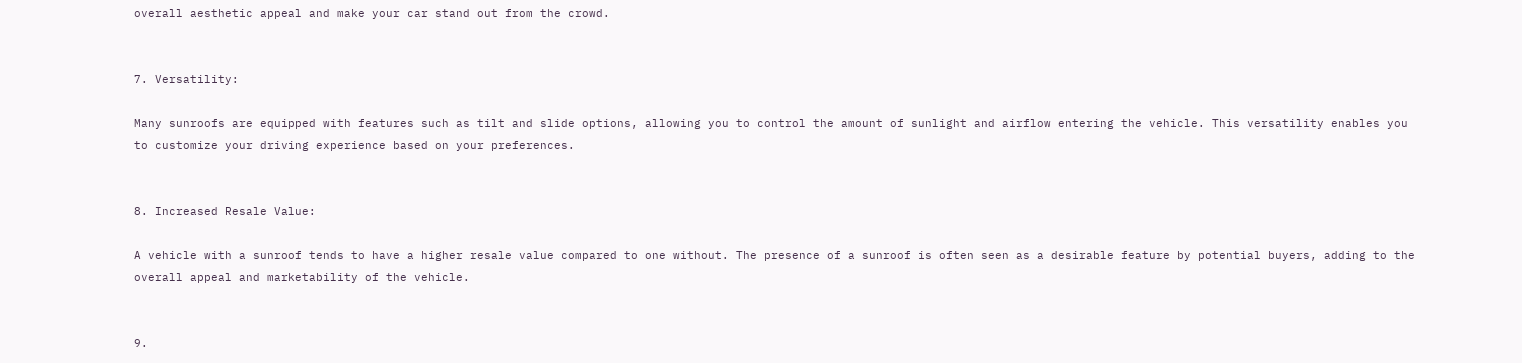overall aesthetic appeal and make your car stand out from the crowd.


7. Versatility:

Many sunroofs are equipped with features such as tilt and slide options, allowing you to control the amount of sunlight and airflow entering the vehicle. This versatility enables you to customize your driving experience based on your preferences.


8. Increased Resale Value:

A vehicle with a sunroof tends to have a higher resale value compared to one without. The presence of a sunroof is often seen as a desirable feature by potential buyers, adding to the overall appeal and marketability of the vehicle.


9.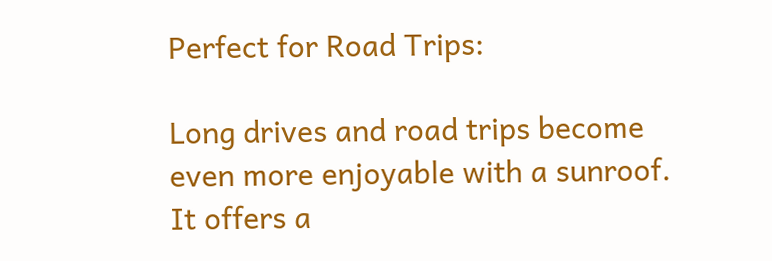Perfect for Road Trips:

Long drives and road trips become even more enjoyable with a sunroof. It offers a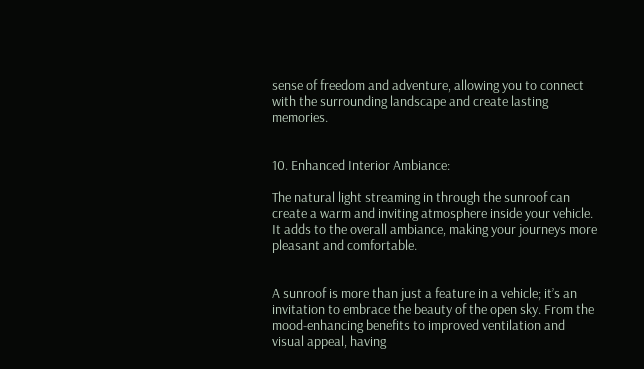sense of freedom and adventure, allowing you to connect with the surrounding landscape and create lasting memories.


10. Enhanced Interior Ambiance:

The natural light streaming in through the sunroof can create a warm and inviting atmosphere inside your vehicle. It adds to the overall ambiance, making your journeys more pleasant and comfortable.


A sunroof is more than just a feature in a vehicle; it’s an invitation to embrace the beauty of the open sky. From the mood-enhancing benefits to improved ventilation and visual appeal, having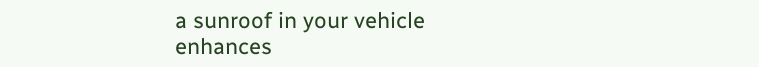a sunroof in your vehicle enhances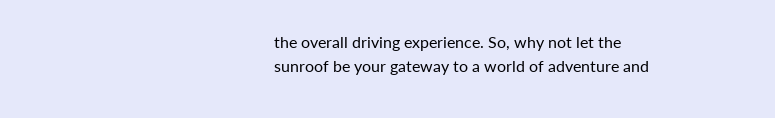the overall driving experience. So, why not let the sunroof be your gateway to a world of adventure and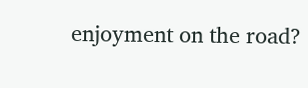enjoyment on the road?